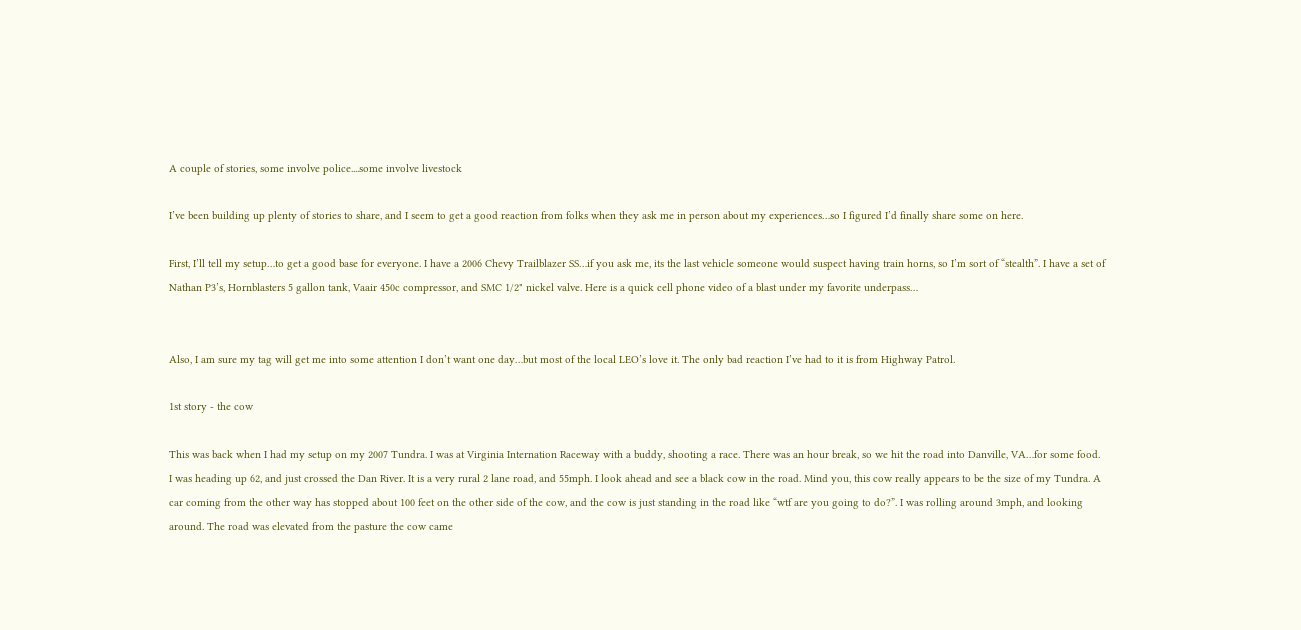A couple of stories, some involve police....some involve livestock

I’ve been building up plenty of stories to share, and I seem to get a good reaction from folks when they ask me in person about my experiences…so I figured I’d finally share some on here.

First, I’ll tell my setup…to get a good base for everyone. I have a 2006 Chevy Trailblazer SS…if you ask me, its the last vehicle someone would suspect having train horns, so I’m sort of “stealth”. I have a set of Nathan P3’s, Hornblasters 5 gallon tank, Vaair 450c compressor, and SMC 1/2" nickel valve. Here is a quick cell phone video of a blast under my favorite underpass…


Also, I am sure my tag will get me into some attention I don’t want one day…but most of the local LEO’s love it. The only bad reaction I’ve had to it is from Highway Patrol.

1st story - the cow

This was back when I had my setup on my 2007 Tundra. I was at Virginia Internation Raceway with a buddy, shooting a race. There was an hour break, so we hit the road into Danville, VA…for some food. I was heading up 62, and just crossed the Dan River. It is a very rural 2 lane road, and 55mph. I look ahead and see a black cow in the road. Mind you, this cow really appears to be the size of my Tundra. A car coming from the other way has stopped about 100 feet on the other side of the cow, and the cow is just standing in the road like “wtf are you going to do?”. I was rolling around 3mph, and looking around. The road was elevated from the pasture the cow came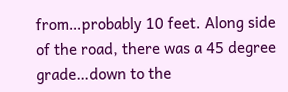from…probably 10 feet. Along side of the road, there was a 45 degree grade…down to the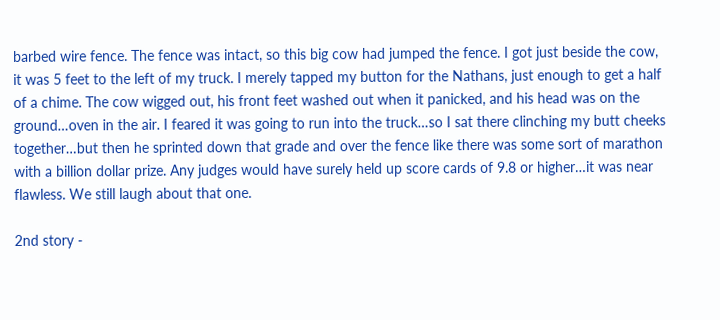barbed wire fence. The fence was intact, so this big cow had jumped the fence. I got just beside the cow, it was 5 feet to the left of my truck. I merely tapped my button for the Nathans, just enough to get a half of a chime. The cow wigged out, his front feet washed out when it panicked, and his head was on the ground…oven in the air. I feared it was going to run into the truck…so I sat there clinching my butt cheeks together…but then he sprinted down that grade and over the fence like there was some sort of marathon with a billion dollar prize. Any judges would have surely held up score cards of 9.8 or higher…it was near flawless. We still laugh about that one.

2nd story -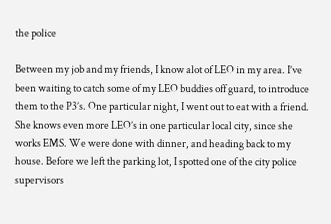the police

Between my job and my friends, I know alot of LEO in my area. I’ve been waiting to catch some of my LEO buddies off guard, to introduce them to the P3’s. One particular night, I went out to eat with a friend. She knows even more LEO’s in one particular local city, since she works EMS. We were done with dinner, and heading back to my house. Before we left the parking lot, I spotted one of the city police supervisors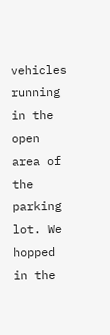vehicles running in the open area of the parking lot. We hopped in the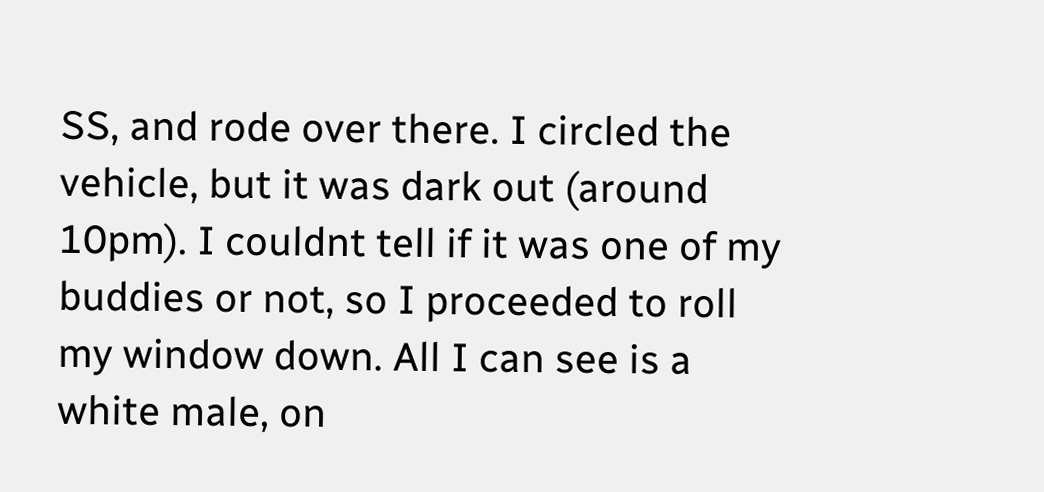SS, and rode over there. I circled the vehicle, but it was dark out (around 10pm). I couldnt tell if it was one of my buddies or not, so I proceeded to roll my window down. All I can see is a white male, on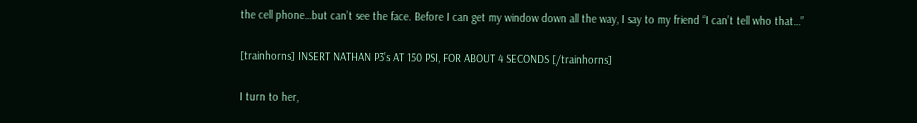the cell phone…but can’t see the face. Before I can get my window down all the way, I say to my friend “I can’t tell who that…”

[trainhorns] INSERT NATHAN P3’s AT 150 PSI, FOR ABOUT 4 SECONDS [/trainhorns]

I turn to her,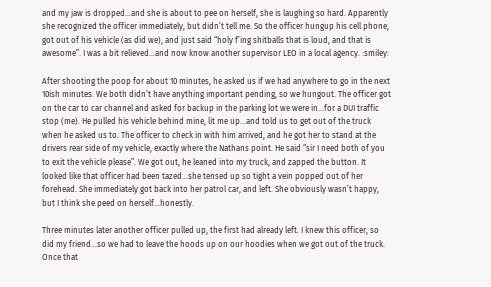and my jaw is dropped…and she is about to pee on herself, she is laughing so hard. Apparently she recognized the officer immediately, but didn’t tell me. So the officer hungup his cell phone, got out of his vehicle (as did we), and just said “holy f’ing shitballs that is loud, and that is awesome”. I was a bit relieved…and now know another supervisor LEO in a local agency. :smiley:

After shooting the poop for about 10 minutes, he asked us if we had anywhere to go in the next 10ish minutes. We both didn’t have anything important pending, so we hungout. The officer got on the car to car channel and asked for backup in the parking lot we were in…for a DUI traffic stop (me). He pulled his vehicle behind mine, lit me up…and told us to get out of the truck when he asked us to. The officer to check in with him arrived, and he got her to stand at the drivers rear side of my vehicle, exactly where the Nathans point. He said “sir I need both of you to exit the vehicle please”. We got out, he leaned into my truck, and zapped the button. It looked like that officer had been tazed…she tensed up so tight a vein popped out of her forehead. She immediately got back into her patrol car, and left. She obviously wasn’t happy, but I think she peed on herself…honestly.

Three minutes later another officer pulled up, the first had already left. I knew this officer, so did my friend…so we had to leave the hoods up on our hoodies when we got out of the truck. Once that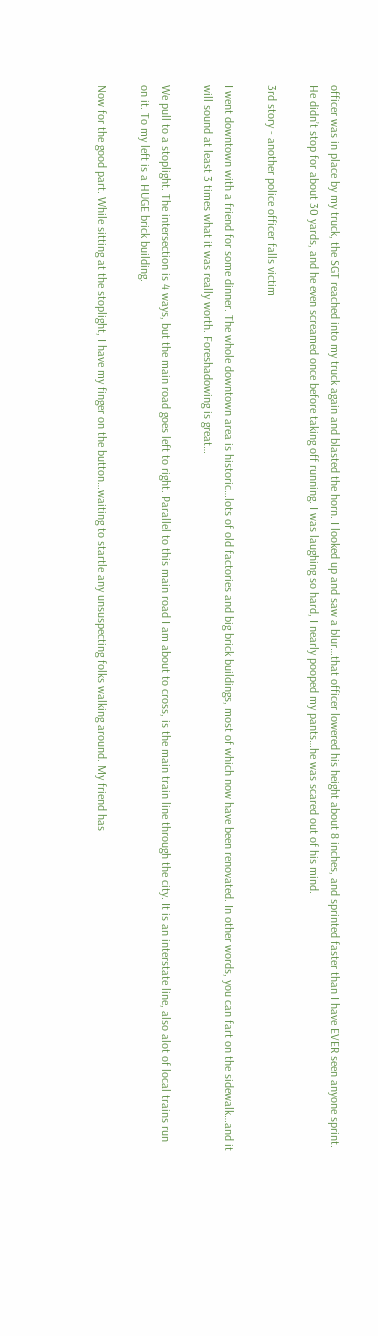officer was in place by my truck, the SGT reached into my truck again and blasted the horn. I looked up and saw a blur…that officer lowered his height about 8 inches, and sprinted faster than I have EVER seen anyone sprint. He didn’t stop for about 30 yards, and he even screamed once before taking off running. I was laughing so hard, I nearly pooped my pants…he was scared out of his mind.

3rd story - another police officer falls victim

I went downtown with a friend for some dinner. The whole downtown area is historic…lots of old factories and big brick buildings, most of which now have been renovated. In other words, you can fart on the sidewalk…and it will sound at least 3 times what it was really worth. Foreshadowing is great…

We pull to a stoplight. The intersection is 4 ways, but the main road goes left to right. Parallel to this main road I am about to cross, is the main train line through the city. It is an interstate line, also alot of local trains run on it. To my left is a HUGE brick building.

Now for the good part. While sitting at the stoplight, I have my finger on the button…waiting to startle any unsuspecting folks walking around. My friend has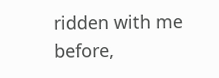ridden with me before,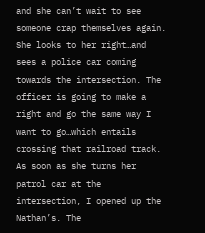and she can’t wait to see someone crap themselves again. She looks to her right…and sees a police car coming towards the intersection. The officer is going to make a right and go the same way I want to go…which entails crossing that railroad track. As soon as she turns her patrol car at the intersection, I opened up the Nathan’s. The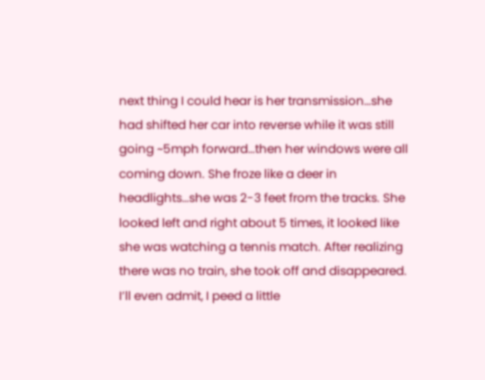next thing I could hear is her transmission…she had shifted her car into reverse while it was still going ~5mph forward…then her windows were all coming down. She froze like a deer in headlights…she was 2-3 feet from the tracks. She looked left and right about 5 times, it looked like she was watching a tennis match. After realizing there was no train, she took off and disappeared. I’ll even admit, I peed a little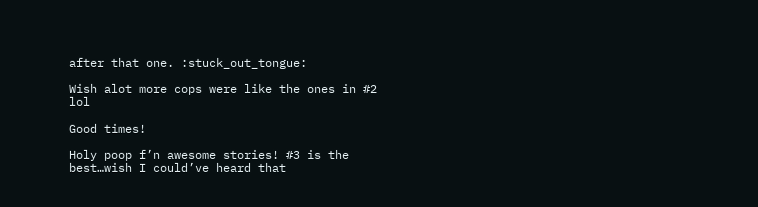after that one. :stuck_out_tongue:

Wish alot more cops were like the ones in #2 lol

Good times!

Holy poop f’n awesome stories! #3 is the best…wish I could’ve heard that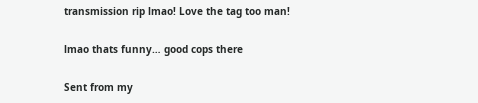transmission rip lmao! Love the tag too man!

lmao thats funny… good cops there

Sent from my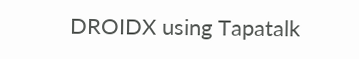DROIDX using Tapatalk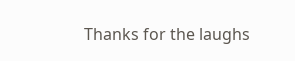Thanks for the laughs